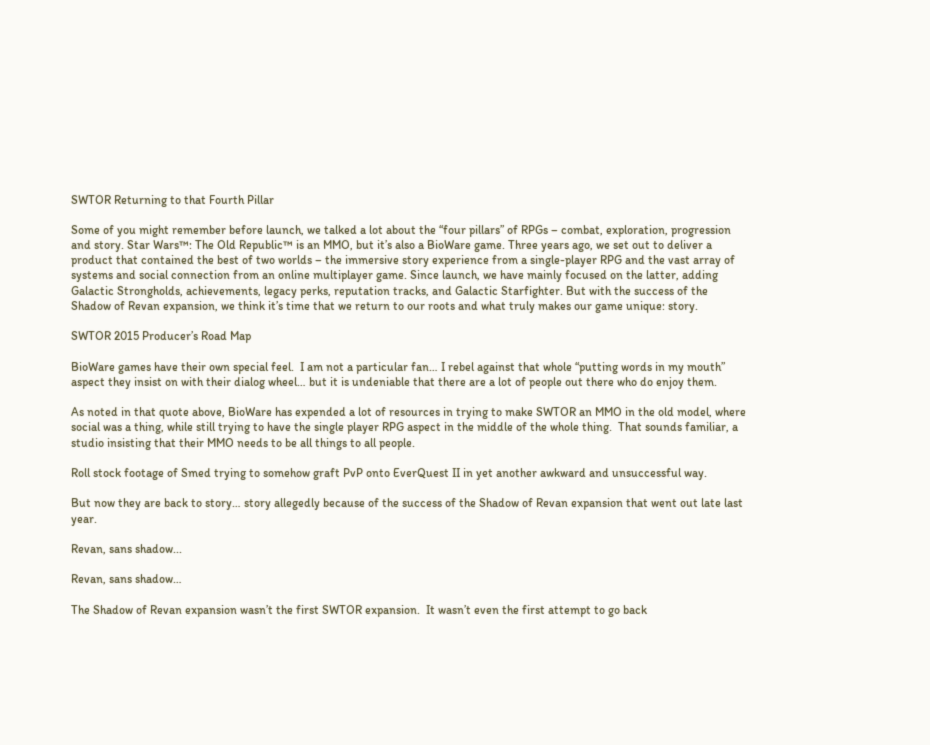SWTOR Returning to that Fourth Pillar

Some of you might remember before launch, we talked a lot about the “four pillars” of RPGs – combat, exploration, progression and story. Star Wars™: The Old Republic™ is an MMO, but it’s also a BioWare game. Three years ago, we set out to deliver a product that contained the best of two worlds – the immersive story experience from a single-player RPG and the vast array of systems and social connection from an online multiplayer game. Since launch, we have mainly focused on the latter, adding Galactic Strongholds, achievements, legacy perks, reputation tracks, and Galactic Starfighter. But with the success of the Shadow of Revan expansion, we think it’s time that we return to our roots and what truly makes our game unique: story.

SWTOR 2015 Producer’s Road Map

BioWare games have their own special feel.  I am not a particular fan… I rebel against that whole “putting words in my mouth” aspect they insist on with their dialog wheel… but it is undeniable that there are a lot of people out there who do enjoy them.

As noted in that quote above, BioWare has expended a lot of resources in trying to make SWTOR an MMO in the old model, where social was a thing, while still trying to have the single player RPG aspect in the middle of the whole thing.  That sounds familiar, a studio insisting that their MMO needs to be all things to all people.

Roll stock footage of Smed trying to somehow graft PvP onto EverQuest II in yet another awkward and unsuccessful way.

But now they are back to story… story allegedly because of the success of the Shadow of Revan expansion that went out late last year.

Revan, sans shadow...

Revan, sans shadow…

The Shadow of Revan expansion wasn’t the first SWTOR expansion.  It wasn’t even the first attempt to go back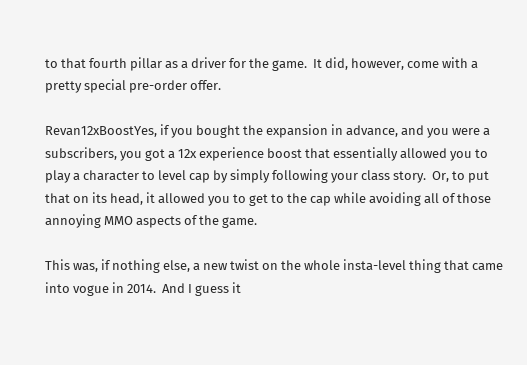to that fourth pillar as a driver for the game.  It did, however, come with a pretty special pre-order offer.

Revan12xBoostYes, if you bought the expansion in advance, and you were a subscribers, you got a 12x experience boost that essentially allowed you to play a character to level cap by simply following your class story.  Or, to put that on its head, it allowed you to get to the cap while avoiding all of those annoying MMO aspects of the game.

This was, if nothing else, a new twist on the whole insta-level thing that came into vogue in 2014.  And I guess it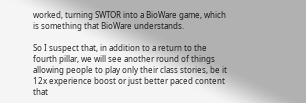worked, turning SWTOR into a BioWare game, which is something that BioWare understands.

So I suspect that, in addition to a return to the fourth pillar, we will see another round of things allowing people to play only their class stories, be it 12x experience boost or just better paced content that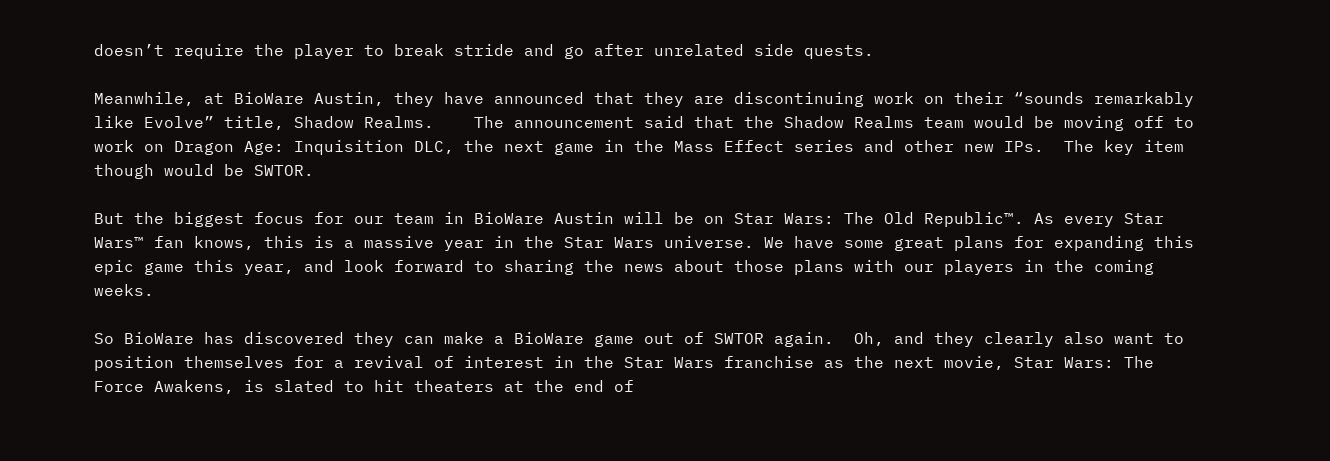doesn’t require the player to break stride and go after unrelated side quests.

Meanwhile, at BioWare Austin, they have announced that they are discontinuing work on their “sounds remarkably like Evolve” title, Shadow Realms.    The announcement said that the Shadow Realms team would be moving off to work on Dragon Age: Inquisition DLC, the next game in the Mass Effect series and other new IPs.  The key item though would be SWTOR.

But the biggest focus for our team in BioWare Austin will be on Star Wars: The Old Republic™. As every Star Wars™ fan knows, this is a massive year in the Star Wars universe. We have some great plans for expanding this epic game this year, and look forward to sharing the news about those plans with our players in the coming weeks.

So BioWare has discovered they can make a BioWare game out of SWTOR again.  Oh, and they clearly also want to position themselves for a revival of interest in the Star Wars franchise as the next movie, Star Wars: The Force Awakens, is slated to hit theaters at the end of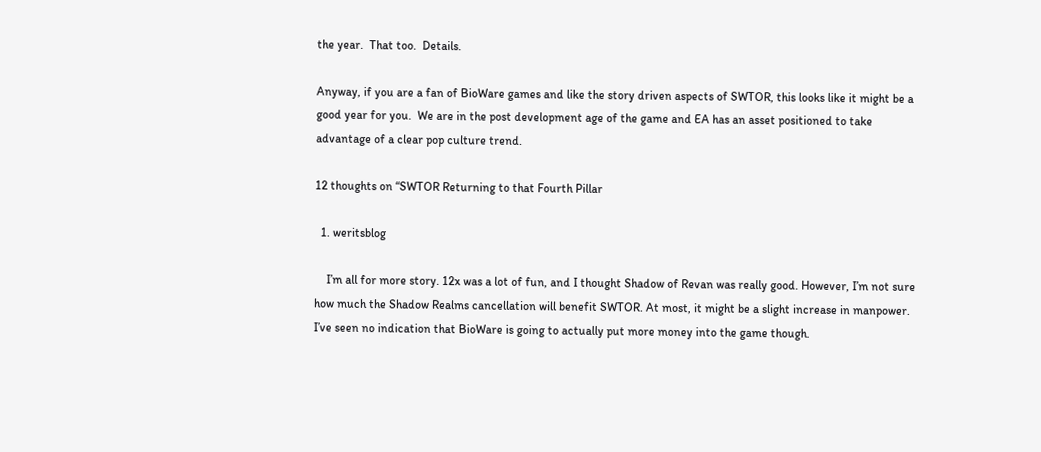the year.  That too.  Details.

Anyway, if you are a fan of BioWare games and like the story driven aspects of SWTOR, this looks like it might be a good year for you.  We are in the post development age of the game and EA has an asset positioned to take advantage of a clear pop culture trend.

12 thoughts on “SWTOR Returning to that Fourth Pillar

  1. weritsblog

    I’m all for more story. 12x was a lot of fun, and I thought Shadow of Revan was really good. However, I’m not sure how much the Shadow Realms cancellation will benefit SWTOR. At most, it might be a slight increase in manpower. I’ve seen no indication that BioWare is going to actually put more money into the game though.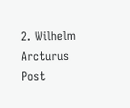2. Wilhelm Arcturus Post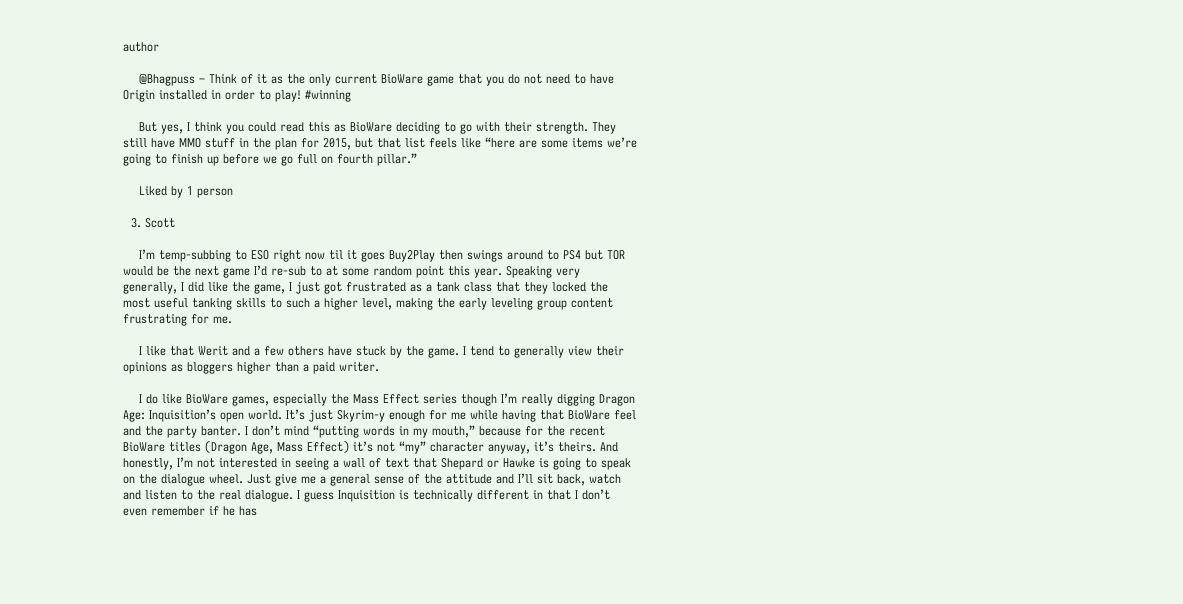author

    @Bhagpuss – Think of it as the only current BioWare game that you do not need to have Origin installed in order to play! #winning

    But yes, I think you could read this as BioWare deciding to go with their strength. They still have MMO stuff in the plan for 2015, but that list feels like “here are some items we’re going to finish up before we go full on fourth pillar.”

    Liked by 1 person

  3. Scott

    I’m temp-subbing to ESO right now til it goes Buy2Play then swings around to PS4 but TOR would be the next game I’d re-sub to at some random point this year. Speaking very generally, I did like the game, I just got frustrated as a tank class that they locked the most useful tanking skills to such a higher level, making the early leveling group content frustrating for me.

    I like that Werit and a few others have stuck by the game. I tend to generally view their opinions as bloggers higher than a paid writer.

    I do like BioWare games, especially the Mass Effect series though I’m really digging Dragon Age: Inquisition’s open world. It’s just Skyrim-y enough for me while having that BioWare feel and the party banter. I don’t mind “putting words in my mouth,” because for the recent BioWare titles (Dragon Age, Mass Effect) it’s not “my” character anyway, it’s theirs. And honestly, I’m not interested in seeing a wall of text that Shepard or Hawke is going to speak on the dialogue wheel. Just give me a general sense of the attitude and I’ll sit back, watch and listen to the real dialogue. I guess Inquisition is technically different in that I don’t even remember if he has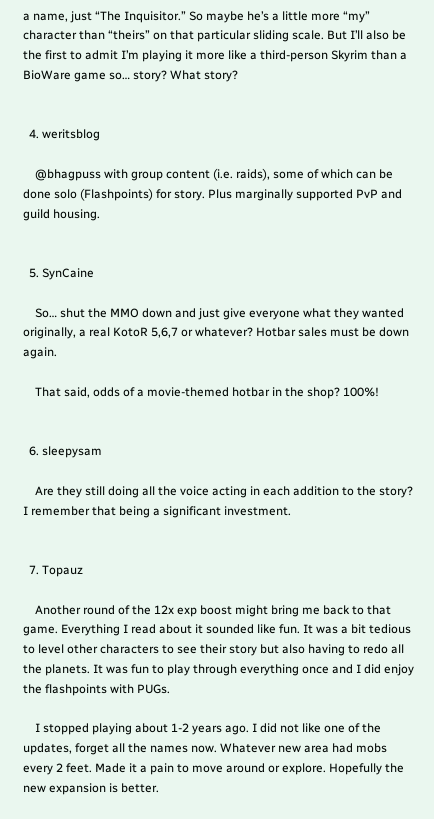a name, just “The Inquisitor.” So maybe he’s a little more “my” character than “theirs” on that particular sliding scale. But I’ll also be the first to admit I’m playing it more like a third-person Skyrim than a BioWare game so… story? What story?


  4. weritsblog

    @bhagpuss with group content (i.e. raids), some of which can be done solo (Flashpoints) for story. Plus marginally supported PvP and guild housing.


  5. SynCaine

    So… shut the MMO down and just give everyone what they wanted originally, a real KotoR 5,6,7 or whatever? Hotbar sales must be down again.

    That said, odds of a movie-themed hotbar in the shop? 100%!


  6. sleepysam

    Are they still doing all the voice acting in each addition to the story? I remember that being a significant investment.


  7. Topauz

    Another round of the 12x exp boost might bring me back to that game. Everything I read about it sounded like fun. It was a bit tedious to level other characters to see their story but also having to redo all the planets. It was fun to play through everything once and I did enjoy the flashpoints with PUGs.

    I stopped playing about 1-2 years ago. I did not like one of the updates, forget all the names now. Whatever new area had mobs every 2 feet. Made it a pain to move around or explore. Hopefully the new expansion is better.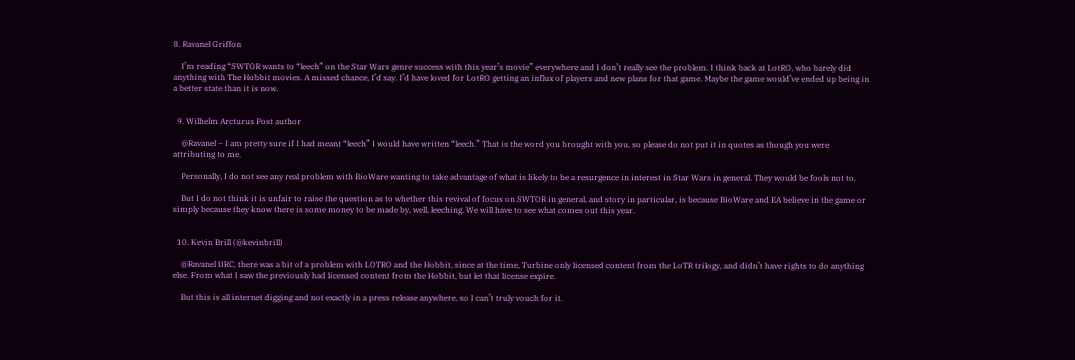8. Ravanel Griffon

    I’m reading “SWTOR wants to “leech” on the Star Wars genre success with this year’s movie” everywhere and I don’t really see the problem. I think back at LotRO, who barely did anything with The Hobbit movies. A missed chance, I’d say. I’d have loved for LotRO getting an influx of players and new plans for that game. Maybe the game would’ve ended up being in a better state than it is now.


  9. Wilhelm Arcturus Post author

    @Ravanel – I am pretty sure if I had meant “leech” I would have written “leech.” That is the word you brought with you, so please do not put it in quotes as though you were attributing to me.

    Personally, I do not see any real problem with BioWare wanting to take advantage of what is likely to be a resurgence in interest in Star Wars in general. They would be fools not to.

    But I do not think it is unfair to raise the question as to whether this revival of focus on SWTOR in general, and story in particular, is because BioWare and EA believe in the game or simply because they know there is some money to be made by, well, leeching. We will have to see what comes out this year.


  10. Kevin Brill (@kevinbrill)

    @Ravanel IIRC, there was a bit of a problem with LOTRO and the Hobbit, since at the time, Turbine only licensed content from the LoTR trilogy, and didn’t have rights to do anything else. From what I saw the previously had licensed content from the Hobbit, but let that license expire.

    But this is all internet digging and not exactly in a press release anywhere, so I can’t truly vouch for it.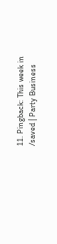11. Pingback: This week in /saved | Party Business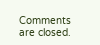Comments are closed.